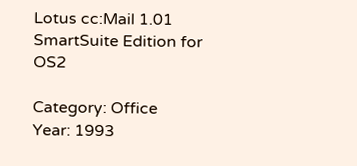Lotus cc:Mail 1.01 SmartSuite Edition for OS2

Category: Office
Year: 1993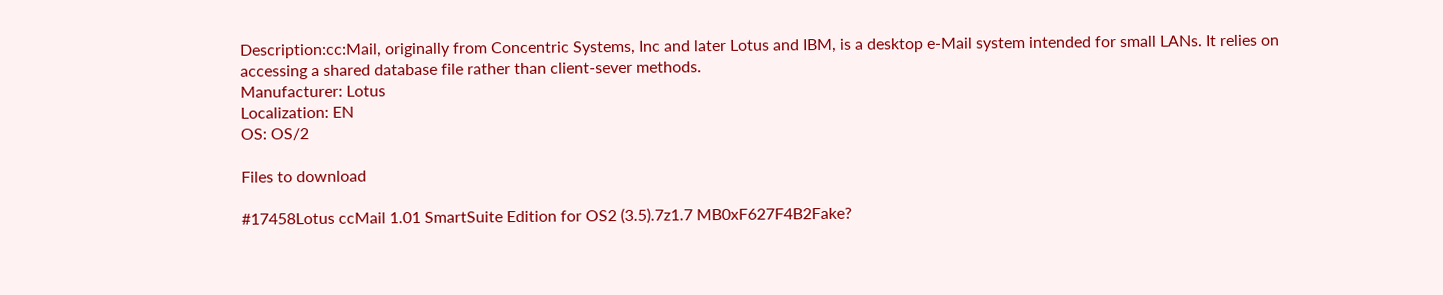Description:cc:Mail, originally from Concentric Systems, Inc and later Lotus and IBM, is a desktop e-Mail system intended for small LANs. It relies on accessing a shared database file rather than client-sever methods.
Manufacturer: Lotus
Localization: EN
OS: OS/2

Files to download

#17458Lotus ccMail 1.01 SmartSuite Edition for OS2 (3.5).7z1.7 MB0xF627F4B2Fake?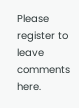Please register to leave comments here.